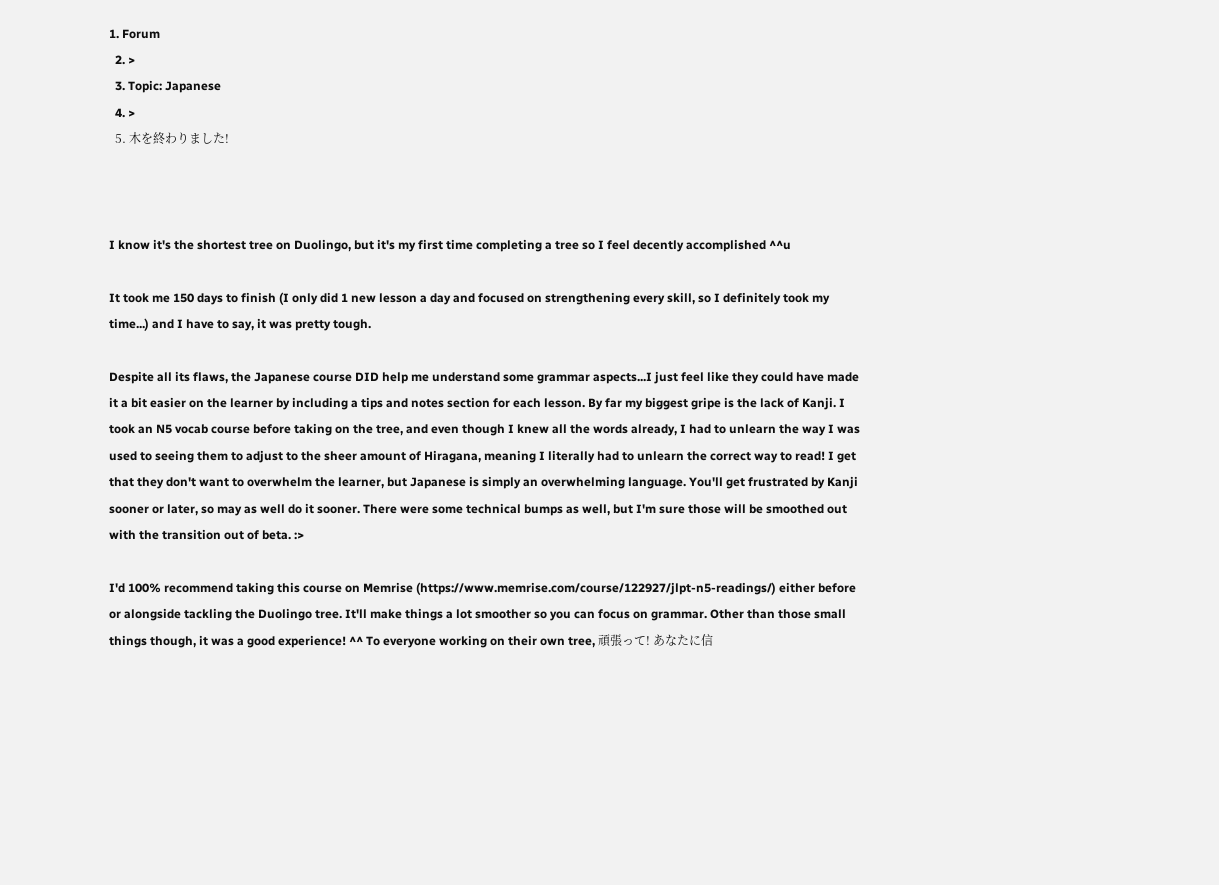1. Forum
  2. >
  3. Topic: Japanese
  4. >
  5. 木を終わりました!



I know it's the shortest tree on Duolingo, but it's my first time completing a tree so I feel decently accomplished ^^u

It took me 150 days to finish (I only did 1 new lesson a day and focused on strengthening every skill, so I definitely took my time...) and I have to say, it was pretty tough.

Despite all its flaws, the Japanese course DID help me understand some grammar aspects...I just feel like they could have made it a bit easier on the learner by including a tips and notes section for each lesson. By far my biggest gripe is the lack of Kanji. I took an N5 vocab course before taking on the tree, and even though I knew all the words already, I had to unlearn the way I was used to seeing them to adjust to the sheer amount of Hiragana, meaning I literally had to unlearn the correct way to read! I get that they don't want to overwhelm the learner, but Japanese is simply an overwhelming language. You'll get frustrated by Kanji sooner or later, so may as well do it sooner. There were some technical bumps as well, but I'm sure those will be smoothed out with the transition out of beta. :>

I'd 100% recommend taking this course on Memrise (https://www.memrise.com/course/122927/jlpt-n5-readings/) either before or alongside tackling the Duolingo tree. It'll make things a lot smoother so you can focus on grammar. Other than those small things though, it was a good experience! ^^ To everyone working on their own tree, 頑張って! あなたに信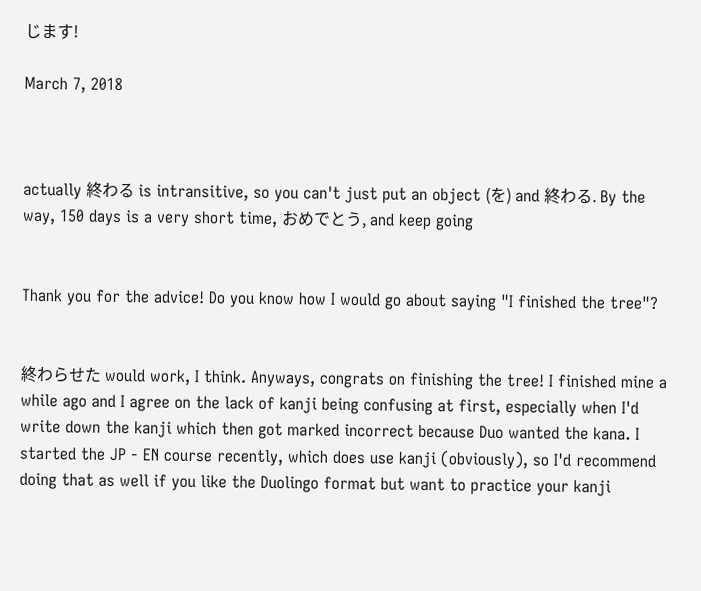じます!

March 7, 2018



actually 終わる is intransitive, so you can't just put an object (を) and 終わる. By the way, 150 days is a very short time, おめでとう, and keep going


Thank you for the advice! Do you know how I would go about saying "I finished the tree"?


終わらせた would work, I think. Anyways, congrats on finishing the tree! I finished mine a while ago and I agree on the lack of kanji being confusing at first, especially when I'd write down the kanji which then got marked incorrect because Duo wanted the kana. I started the JP - EN course recently, which does use kanji (obviously), so I'd recommend doing that as well if you like the Duolingo format but want to practice your kanji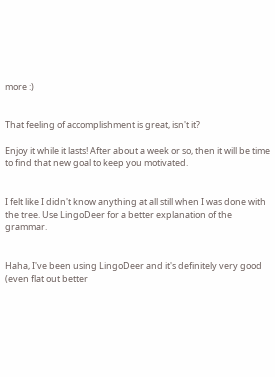more :)


That feeling of accomplishment is great, isn't it?

Enjoy it while it lasts! After about a week or so, then it will be time to find that new goal to keep you motivated.


I felt like I didn't know anything at all still when I was done with the tree. Use LingoDeer for a better explanation of the grammar.


Haha, I've been using LingoDeer and it's definitely very good (even flat out better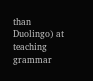than Duolingo) at teaching grammar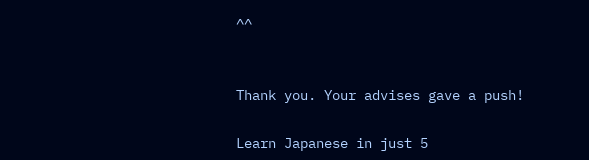^^


Thank you. Your advises gave a push!

Learn Japanese in just 5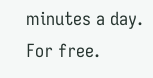minutes a day. For free.